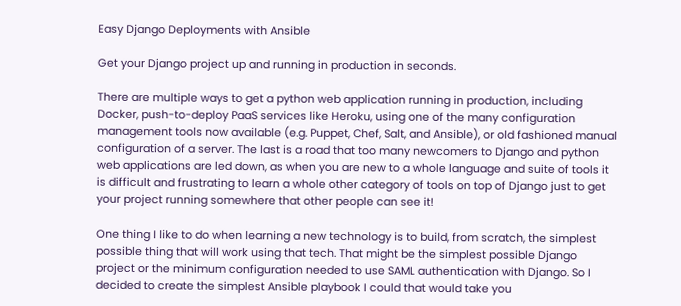Easy Django Deployments with Ansible

Get your Django project up and running in production in seconds.

There are multiple ways to get a python web application running in production, including Docker, push-to-deploy PaaS services like Heroku, using one of the many configuration management tools now available (e.g. Puppet, Chef, Salt, and Ansible), or old fashioned manual configuration of a server. The last is a road that too many newcomers to Django and python web applications are led down, as when you are new to a whole language and suite of tools it is difficult and frustrating to learn a whole other category of tools on top of Django just to get your project running somewhere that other people can see it!

One thing I like to do when learning a new technology is to build, from scratch, the simplest possible thing that will work using that tech. That might be the simplest possible Django project or the minimum configuration needed to use SAML authentication with Django. So I decided to create the simplest Ansible playbook I could that would take you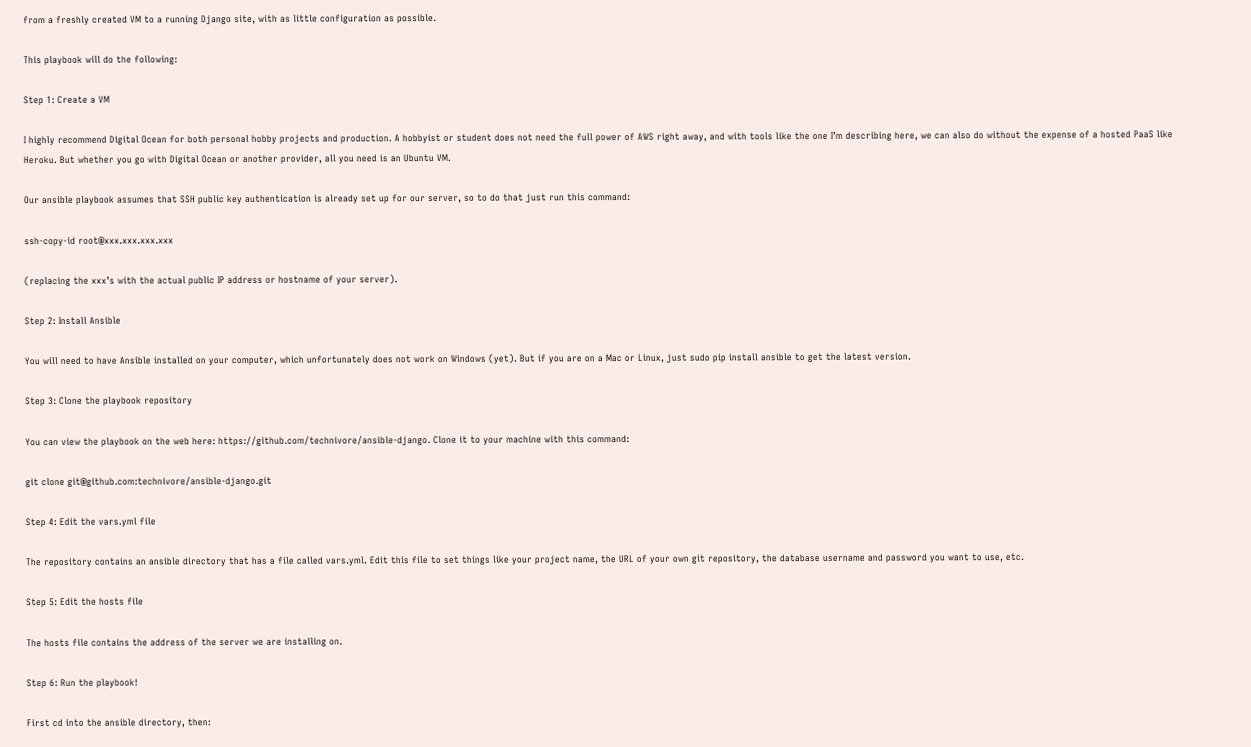from a freshly created VM to a running Django site, with as little configuration as possible.

This playbook will do the following:

Step 1: Create a VM

I highly recommend Digital Ocean for both personal hobby projects and production. A hobbyist or student does not need the full power of AWS right away, and with tools like the one I’m describing here, we can also do without the expense of a hosted PaaS like Heroku. But whether you go with Digital Ocean or another provider, all you need is an Ubuntu VM.

Our ansible playbook assumes that SSH public key authentication is already set up for our server, so to do that just run this command:

ssh-copy-id root@xxx.xxx.xxx.xxx

(replacing the xxx’s with the actual public IP address or hostname of your server).

Step 2: Install Ansible

You will need to have Ansible installed on your computer, which unfortunately does not work on Windows (yet). But if you are on a Mac or Linux, just sudo pip install ansible to get the latest version.

Step 3: Clone the playbook repository

You can view the playbook on the web here: https://github.com/technivore/ansible-django. Clone it to your machine with this command:

git clone git@github.com:technivore/ansible-django.git

Step 4: Edit the vars.yml file

The repository contains an ansible directory that has a file called vars.yml. Edit this file to set things like your project name, the URL of your own git repository, the database username and password you want to use, etc.

Step 5: Edit the hosts file

The hosts file contains the address of the server we are installing on.

Step 6: Run the playbook!

First cd into the ansible directory, then: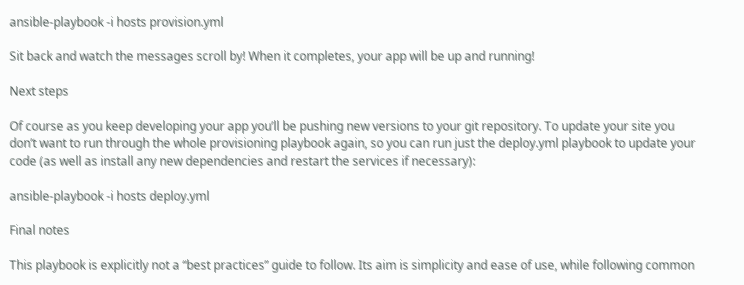ansible-playbook -i hosts provision.yml

Sit back and watch the messages scroll by! When it completes, your app will be up and running!

Next steps

Of course as you keep developing your app you’ll be pushing new versions to your git repository. To update your site you don’t want to run through the whole provisioning playbook again, so you can run just the deploy.yml playbook to update your code (as well as install any new dependencies and restart the services if necessary):

ansible-playbook -i hosts deploy.yml

Final notes

This playbook is explicitly not a “best practices” guide to follow. Its aim is simplicity and ease of use, while following common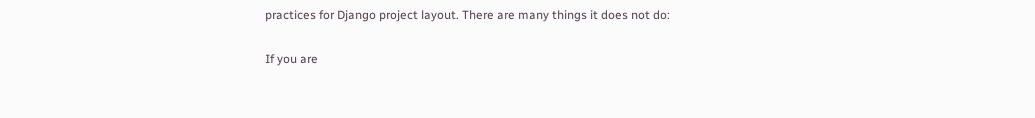practices for Django project layout. There are many things it does not do:

If you are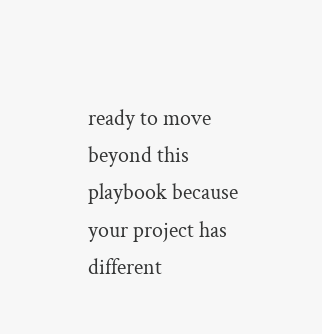ready to move beyond this playbook because your project has different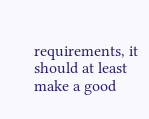requirements, it should at least make a good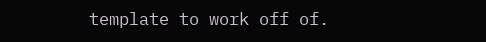template to work off of.